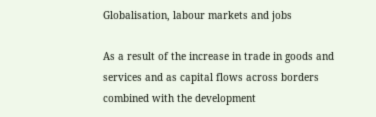Globalisation, labour markets and jobs

As a result of the increase in trade in goods and services and as capital flows across borders combined with the development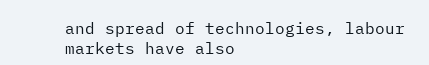and spread of technologies, labour markets have also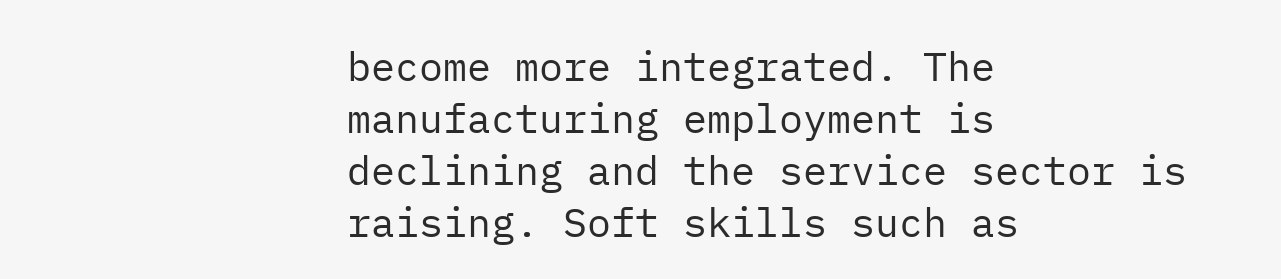become more integrated. The manufacturing employment is declining and the service sector is raising. Soft skills such as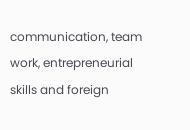communication, team work, entrepreneurial skills and foreign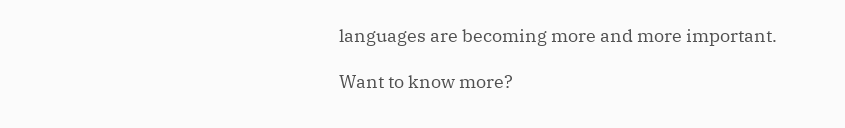languages are becoming more and more important.

Want to know more?